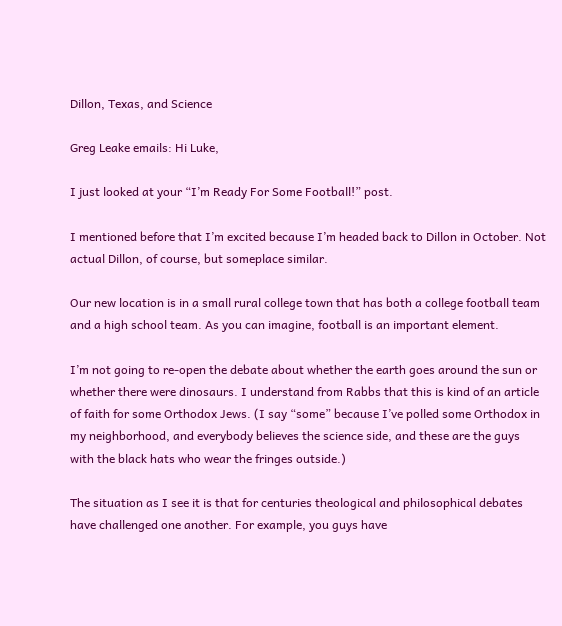Dillon, Texas, and Science

Greg Leake emails: Hi Luke,

I just looked at your “I’m Ready For Some Football!” post.

I mentioned before that I’m excited because I’m headed back to Dillon in October. Not actual Dillon, of course, but someplace similar.

Our new location is in a small rural college town that has both a college football team and a high school team. As you can imagine, football is an important element.

I’m not going to re-open the debate about whether the earth goes around the sun or whether there were dinosaurs. I understand from Rabbs that this is kind of an article of faith for some Orthodox Jews. (I say “some” because I’ve polled some Orthodox in my neighborhood, and everybody believes the science side, and these are the guys with the black hats who wear the fringes outside.)

The situation as I see it is that for centuries theological and philosophical debates have challenged one another. For example, you guys have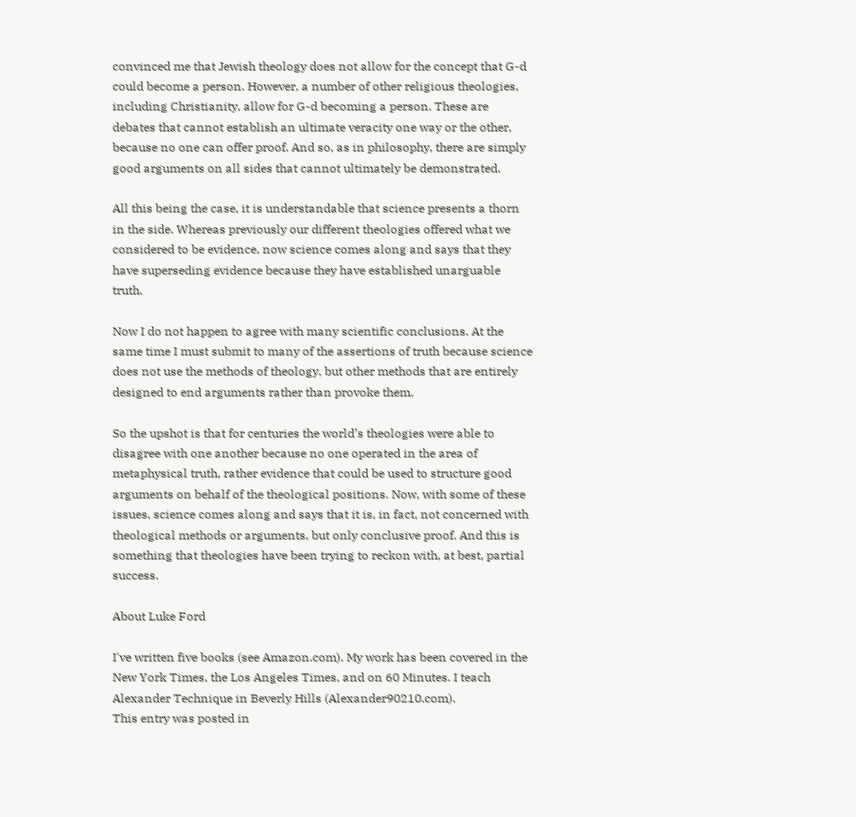convinced me that Jewish theology does not allow for the concept that G-d could become a person. However, a number of other religious theologies, including Christianity, allow for G-d becoming a person. These are debates that cannot establish an ultimate veracity one way or the other, because no one can offer proof. And so, as in philosophy, there are simply good arguments on all sides that cannot ultimately be demonstrated.

All this being the case, it is understandable that science presents a thorn in the side. Whereas previously our different theologies offered what we considered to be evidence, now science comes along and says that they have superseding evidence because they have established unarguable truth.

Now I do not happen to agree with many scientific conclusions. At the same time I must submit to many of the assertions of truth because science does not use the methods of theology, but other methods that are entirely designed to end arguments rather than provoke them.

So the upshot is that for centuries the world’s theologies were able to disagree with one another because no one operated in the area of metaphysical truth, rather evidence that could be used to structure good arguments on behalf of the theological positions. Now, with some of these issues, science comes along and says that it is, in fact, not concerned with theological methods or arguments, but only conclusive proof. And this is something that theologies have been trying to reckon with, at best, partial success.

About Luke Ford

I've written five books (see Amazon.com). My work has been covered in the New York Times, the Los Angeles Times, and on 60 Minutes. I teach Alexander Technique in Beverly Hills (Alexander90210.com).
This entry was posted in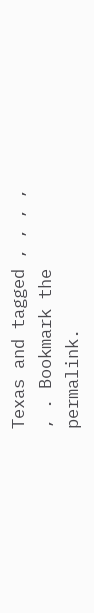Texas and tagged , , , , , . Bookmark the permalink.